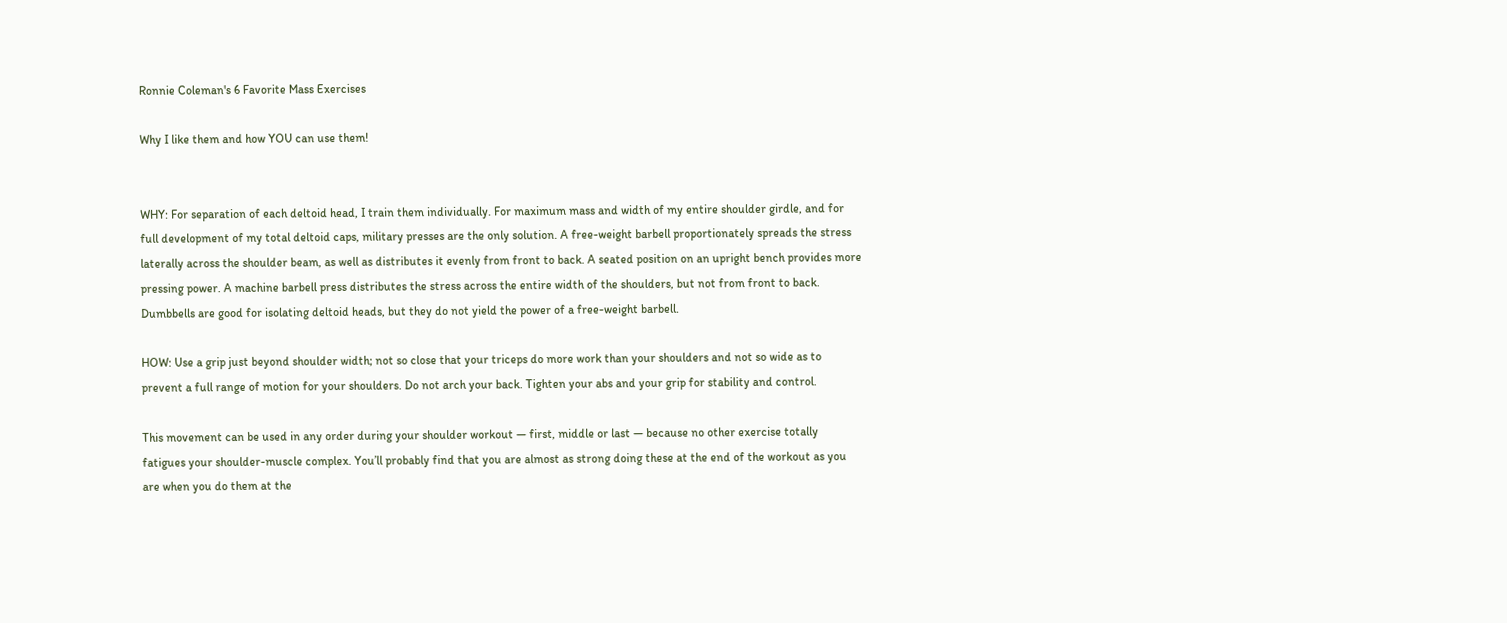Ronnie Coleman's 6 Favorite Mass Exercises

Why I like them and how YOU can use them!


WHY: For separation of each deltoid head, I train them individually. For maximum mass and width of my entire shoulder girdle, and for full development of my total deltoid caps, military presses are the only solution. A free-weight barbell proportionately spreads the stress laterally across the shoulder beam, as well as distributes it evenly from front to back. A seated position on an upright bench provides more pressing power. A machine barbell press distributes the stress across the entire width of the shoulders, but not from front to back. Dumbbells are good for isolating deltoid heads, but they do not yield the power of a free-weight barbell.

HOW: Use a grip just beyond shoulder width; not so close that your triceps do more work than your shoulders and not so wide as to prevent a full range of motion for your shoulders. Do not arch your back. Tighten your abs and your grip for stability and control.

This movement can be used in any order during your shoulder workout — first, middle or last — because no other exercise totally fatigues your shoulder-muscle complex. You’ll probably find that you are almost as strong doing these at the end of the workout as you are when you do them at the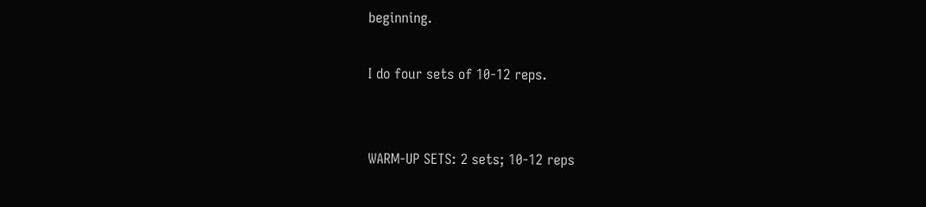beginning.

I do four sets of 10-12 reps.


WARM-UP SETS: 2 sets; 10-12 reps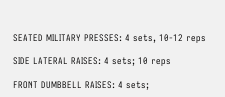SEATED MILITARY PRESSES: 4 sets, 10-12 reps

SIDE LATERAL RAISES: 4 sets; 10 reps

FRONT DUMBBELL RAISES: 4 sets;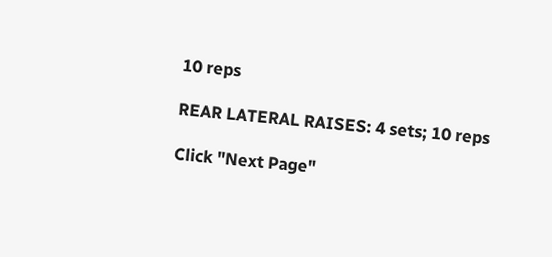10 reps

REAR LATERAL RAISES: 4 sets; 10 reps

Click "Next Page"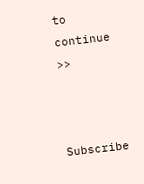to continue >>



Subscribe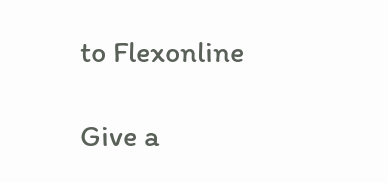to Flexonline

Give a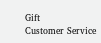Gift
Customer Service